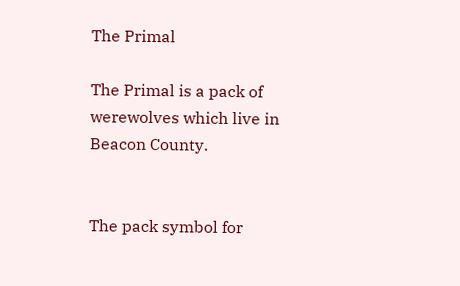The Primal

The Primal is a pack of werewolves which live in Beacon County.


The pack symbol for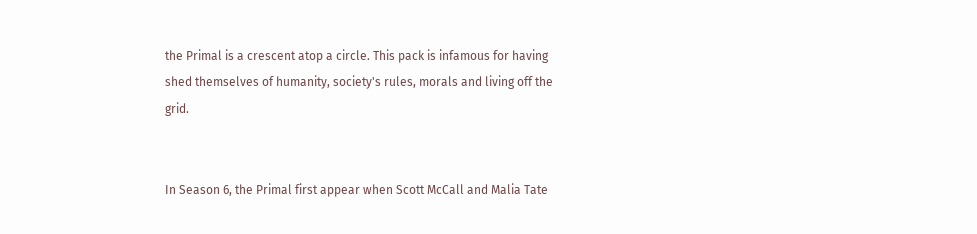the Primal is a crescent atop a circle. This pack is infamous for having shed themselves of humanity, society's rules, morals and living off the grid.


In Season 6, the Primal first appear when Scott McCall and Malia Tate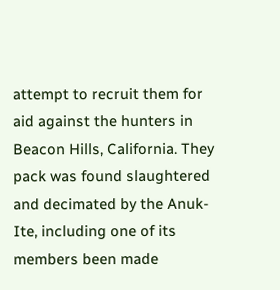attempt to recruit them for aid against the hunters in Beacon Hills, California. They pack was found slaughtered and decimated by the Anuk-Ite, including one of its members been made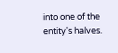into one of the entity's halves.